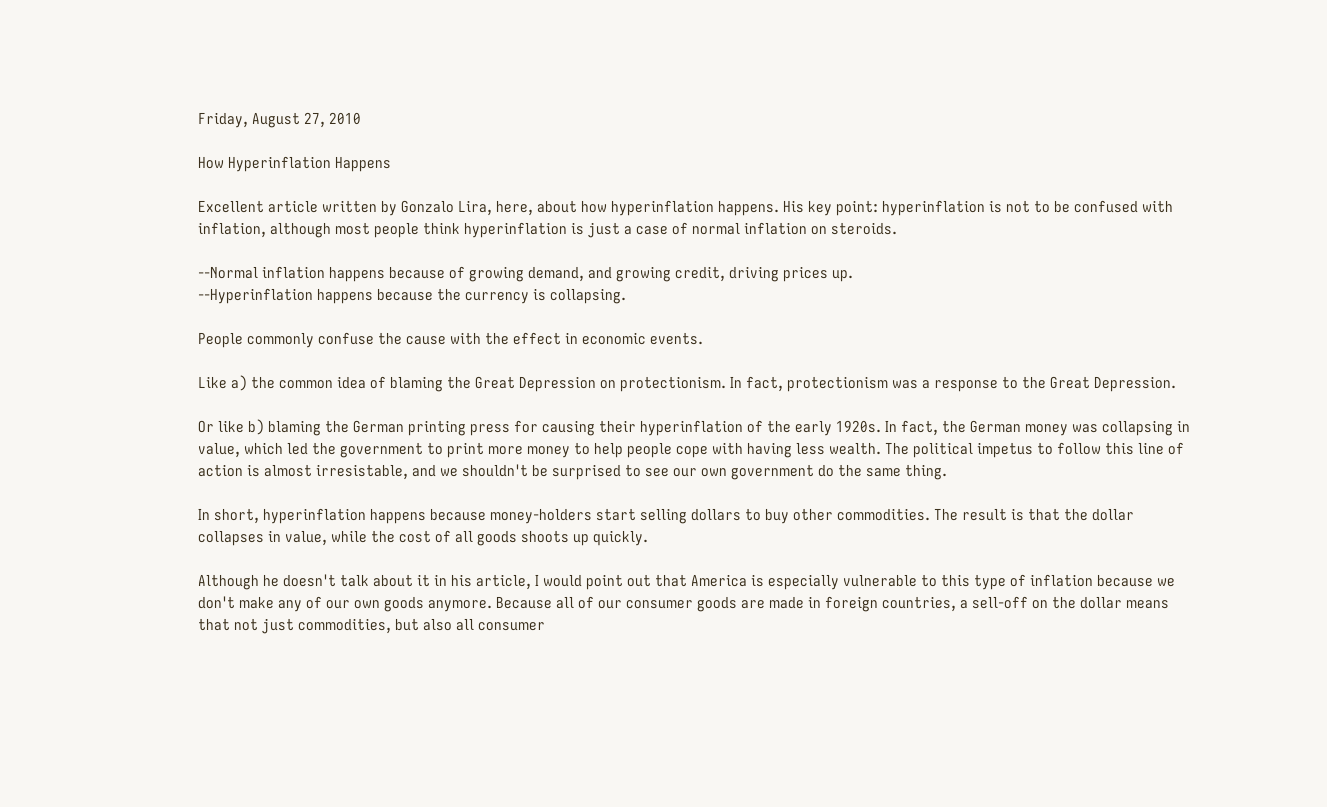Friday, August 27, 2010

How Hyperinflation Happens

Excellent article written by Gonzalo Lira, here, about how hyperinflation happens. His key point: hyperinflation is not to be confused with inflation, although most people think hyperinflation is just a case of normal inflation on steroids.

--Normal inflation happens because of growing demand, and growing credit, driving prices up.
--Hyperinflation happens because the currency is collapsing.

People commonly confuse the cause with the effect in economic events.

Like a) the common idea of blaming the Great Depression on protectionism. In fact, protectionism was a response to the Great Depression.

Or like b) blaming the German printing press for causing their hyperinflation of the early 1920s. In fact, the German money was collapsing in value, which led the government to print more money to help people cope with having less wealth. The political impetus to follow this line of action is almost irresistable, and we shouldn't be surprised to see our own government do the same thing.

In short, hyperinflation happens because money-holders start selling dollars to buy other commodities. The result is that the dollar collapses in value, while the cost of all goods shoots up quickly.

Although he doesn't talk about it in his article, I would point out that America is especially vulnerable to this type of inflation because we don't make any of our own goods anymore. Because all of our consumer goods are made in foreign countries, a sell-off on the dollar means that not just commodities, but also all consumer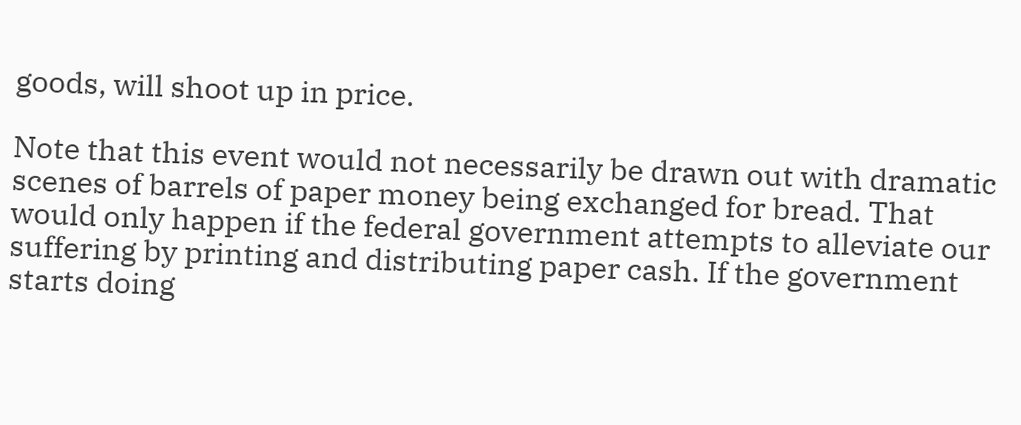goods, will shoot up in price.

Note that this event would not necessarily be drawn out with dramatic scenes of barrels of paper money being exchanged for bread. That would only happen if the federal government attempts to alleviate our suffering by printing and distributing paper cash. If the government starts doing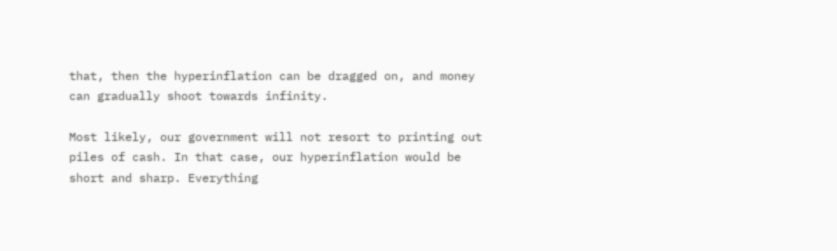that, then the hyperinflation can be dragged on, and money can gradually shoot towards infinity.

Most likely, our government will not resort to printing out piles of cash. In that case, our hyperinflation would be short and sharp. Everything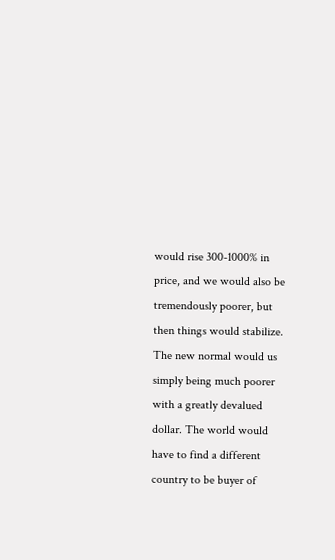would rise 300-1000% in price, and we would also be tremendously poorer, but then things would stabilize. The new normal would us simply being much poorer with a greatly devalued dollar. The world would have to find a different country to be buyer of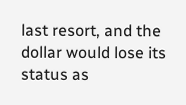last resort, and the dollar would lose its status as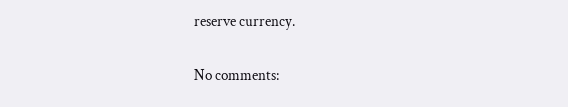reserve currency.

No comments: